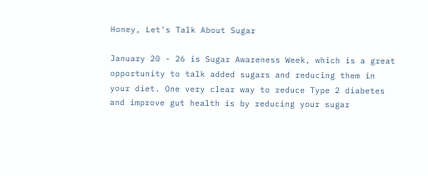Honey, Let's Talk About Sugar

January 20 - 26 is Sugar Awareness Week, which is a great opportunity to talk added sugars and reducing them in your diet. One very clear way to reduce Type 2 diabetes and improve gut health is by reducing your sugar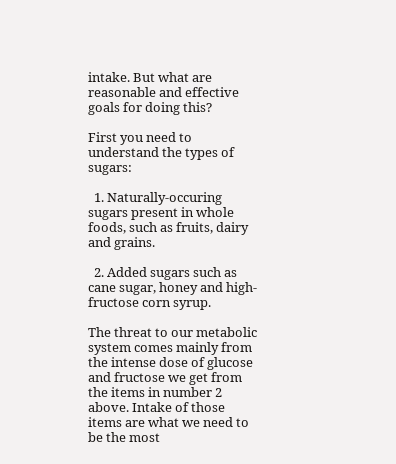intake. But what are reasonable and effective goals for doing this?

First you need to understand the types of sugars:

  1. Naturally-occuring sugars present in whole foods, such as fruits, dairy and grains.

  2. Added sugars such as cane sugar, honey and high-fructose corn syrup.

The threat to our metabolic system comes mainly from the intense dose of glucose and fructose we get from the items in number 2 above. Intake of those items are what we need to be the most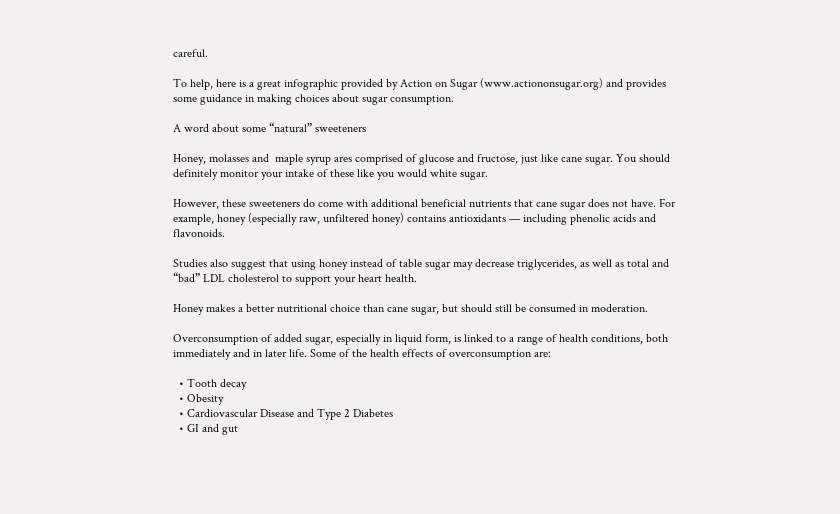careful.

To help, here is a great infographic provided by Action on Sugar (www.actiononsugar.org) and provides some guidance in making choices about sugar consumption.

A word about some “natural” sweeteners

Honey, molasses and  maple syrup ares comprised of glucose and fructose, just like cane sugar. You should definitely monitor your intake of these like you would white sugar.

However, these sweeteners do come with additional beneficial nutrients that cane sugar does not have. For example, honey (especially raw, unfiltered honey) contains antioxidants — including phenolic acids and flavonoids.

Studies also suggest that using honey instead of table sugar may decrease triglycerides, as well as total and “bad” LDL cholesterol to support your heart health.

Honey makes a better nutritional choice than cane sugar, but should still be consumed in moderation.

Overconsumption of added sugar, especially in liquid form, is linked to a range of health conditions, both immediately and in later life. Some of the health effects of overconsumption are:

  • Tooth decay
  • Obesity
  • Cardiovascular Disease and Type 2 Diabetes
  • GI and gut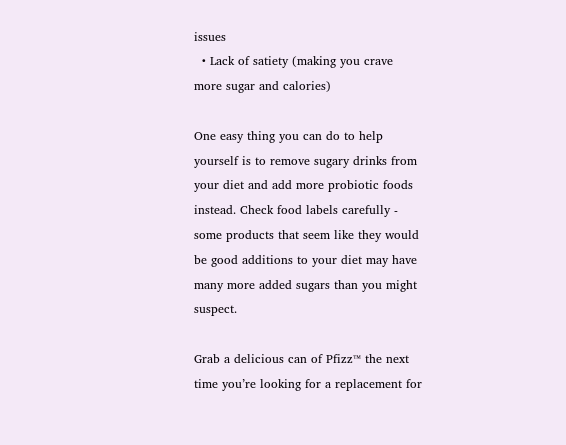issues
  • Lack of satiety (making you crave more sugar and calories)

One easy thing you can do to help yourself is to remove sugary drinks from your diet and add more probiotic foods instead. Check food labels carefully - some products that seem like they would be good additions to your diet may have many more added sugars than you might suspect.

Grab a delicious can of Pfizz™ the next time you’re looking for a replacement for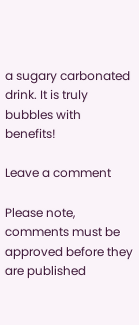a sugary carbonated drink. It is truly bubbles with benefits!

Leave a comment

Please note, comments must be approved before they are published